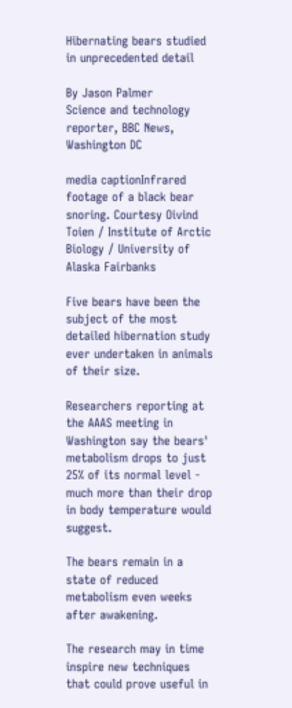Hibernating bears studied in unprecedented detail

By Jason Palmer
Science and technology reporter, BBC News, Washington DC

media captionInfrared footage of a black bear snoring. Courtesy Oivind Toien / Institute of Arctic Biology / University of Alaska Fairbanks

Five bears have been the subject of the most detailed hibernation study ever undertaken in animals of their size.

Researchers reporting at the AAAS meeting in Washington say the bears' metabolism drops to just 25% of its normal level - much more than their drop in body temperature would suggest.

The bears remain in a state of reduced metabolism even weeks after awakening.

The research may in time inspire new techniques that could prove useful in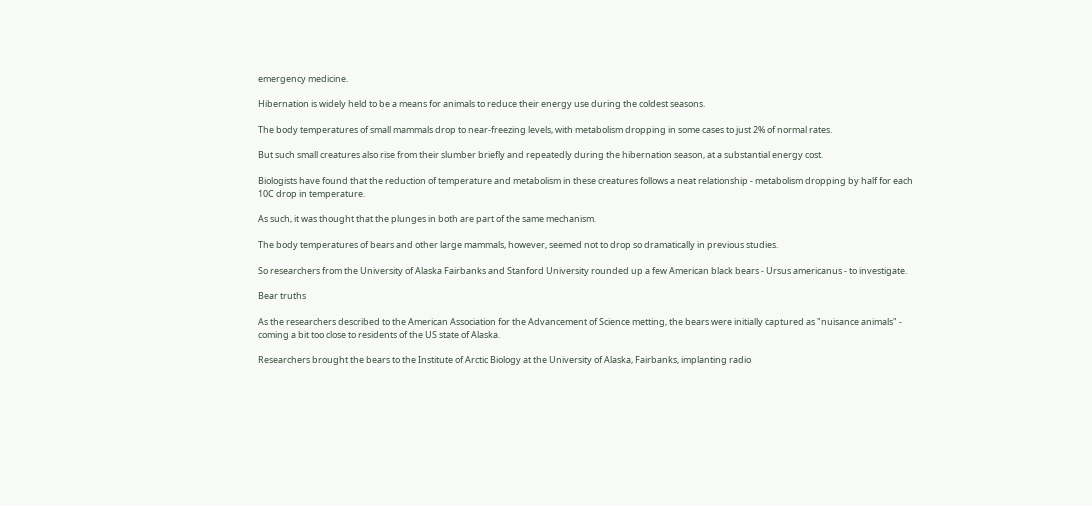emergency medicine.

Hibernation is widely held to be a means for animals to reduce their energy use during the coldest seasons.

The body temperatures of small mammals drop to near-freezing levels, with metabolism dropping in some cases to just 2% of normal rates.

But such small creatures also rise from their slumber briefly and repeatedly during the hibernation season, at a substantial energy cost.

Biologists have found that the reduction of temperature and metabolism in these creatures follows a neat relationship - metabolism dropping by half for each 10C drop in temperature.

As such, it was thought that the plunges in both are part of the same mechanism.

The body temperatures of bears and other large mammals, however, seemed not to drop so dramatically in previous studies.

So researchers from the University of Alaska Fairbanks and Stanford University rounded up a few American black bears - Ursus americanus - to investigate.

Bear truths

As the researchers described to the American Association for the Advancement of Science metting, the bears were initially captured as "nuisance animals" - coming a bit too close to residents of the US state of Alaska.

Researchers brought the bears to the Institute of Arctic Biology at the University of Alaska, Fairbanks, implanting radio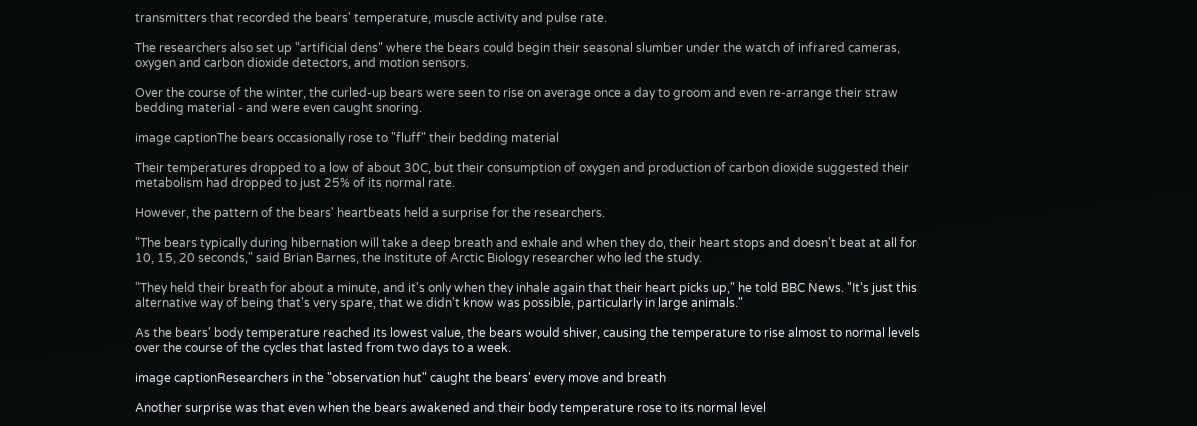transmitters that recorded the bears' temperature, muscle activity and pulse rate.

The researchers also set up "artificial dens" where the bears could begin their seasonal slumber under the watch of infrared cameras, oxygen and carbon dioxide detectors, and motion sensors.

Over the course of the winter, the curled-up bears were seen to rise on average once a day to groom and even re-arrange their straw bedding material - and were even caught snoring.

image captionThe bears occasionally rose to "fluff" their bedding material

Their temperatures dropped to a low of about 30C, but their consumption of oxygen and production of carbon dioxide suggested their metabolism had dropped to just 25% of its normal rate.

However, the pattern of the bears' heartbeats held a surprise for the researchers.

"The bears typically during hibernation will take a deep breath and exhale and when they do, their heart stops and doesn't beat at all for 10, 15, 20 seconds," said Brian Barnes, the Institute of Arctic Biology researcher who led the study.

"They held their breath for about a minute, and it's only when they inhale again that their heart picks up," he told BBC News. "It's just this alternative way of being that's very spare, that we didn't know was possible, particularly in large animals."

As the bears' body temperature reached its lowest value, the bears would shiver, causing the temperature to rise almost to normal levels over the course of the cycles that lasted from two days to a week.

image captionResearchers in the "observation hut" caught the bears' every move and breath

Another surprise was that even when the bears awakened and their body temperature rose to its normal level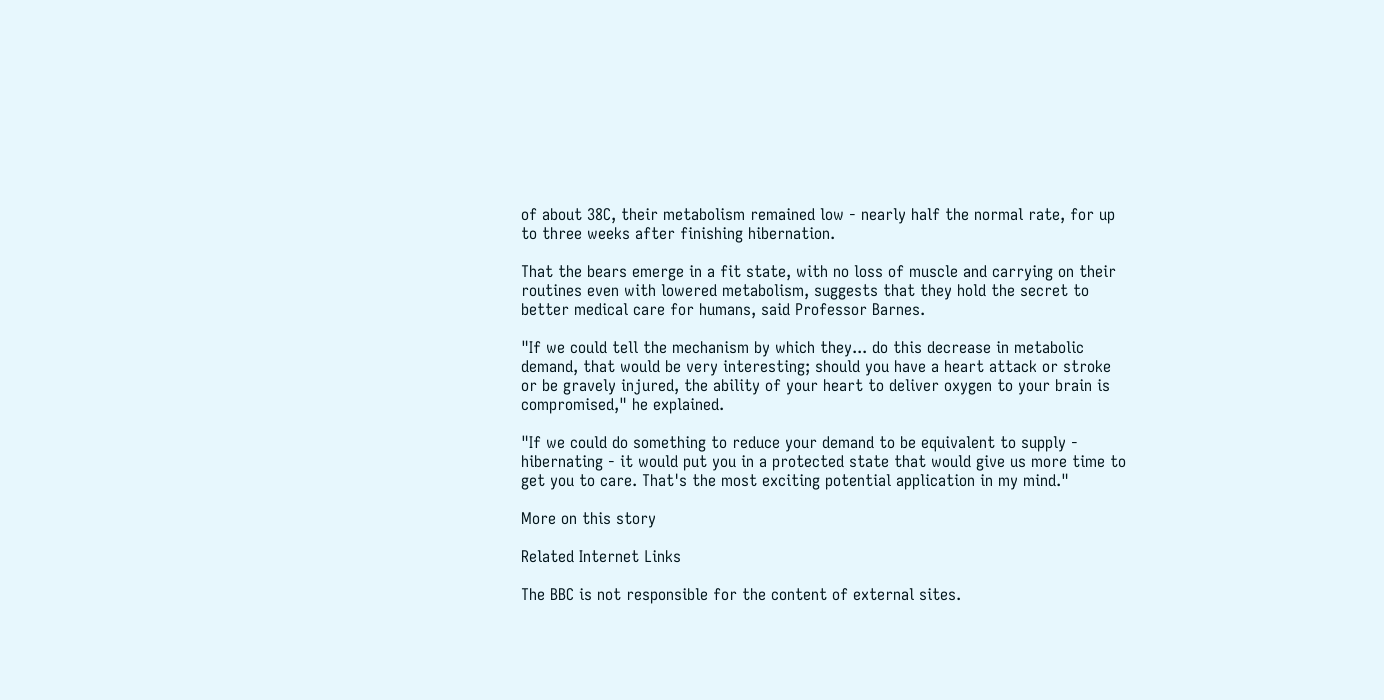of about 38C, their metabolism remained low - nearly half the normal rate, for up to three weeks after finishing hibernation.

That the bears emerge in a fit state, with no loss of muscle and carrying on their routines even with lowered metabolism, suggests that they hold the secret to better medical care for humans, said Professor Barnes.

"If we could tell the mechanism by which they... do this decrease in metabolic demand, that would be very interesting; should you have a heart attack or stroke or be gravely injured, the ability of your heart to deliver oxygen to your brain is compromised," he explained.

"If we could do something to reduce your demand to be equivalent to supply - hibernating - it would put you in a protected state that would give us more time to get you to care. That's the most exciting potential application in my mind."

More on this story

Related Internet Links

The BBC is not responsible for the content of external sites.